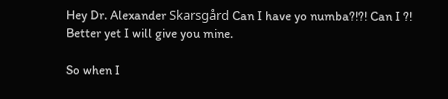Hey Dr. Alexander Skarsgård Can I have yo numba?!?! Can I ?! Better yet I will give you mine.

So when I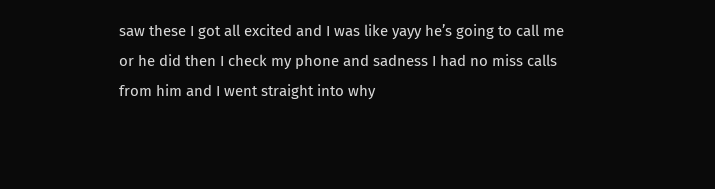saw these I got all excited and I was like yayy he’s going to call me or he did then I check my phone and sadness I had no miss calls from him and I went straight into why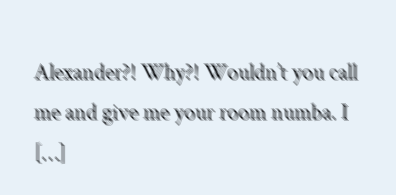Alexander?! Why?! Wouldn’t you call me and give me your room numba. I […]